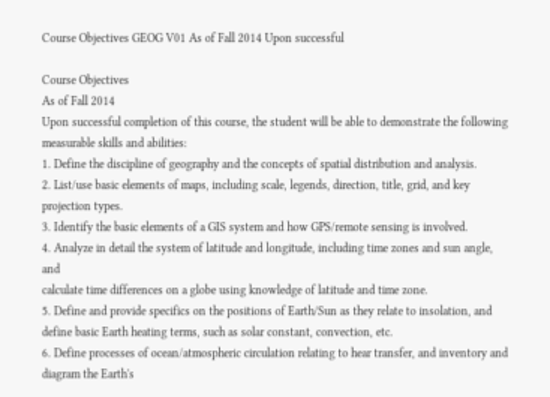Course Objectives GEOG V01 As of Fall 2014 Upon successful

Course Objectives
As of Fall 2014
Upon successful completion of this course, the student will be able to demonstrate the following
measurable skills and abilities:
1. Define the discipline of geography and the concepts of spatial distribution and analysis.
2. List/use basic elements of maps, including scale, legends, direction, title, grid, and key
projection types.
3. Identify the basic elements of a GIS system and how GPS/remote sensing is involved.
4. Analyze in detail the system of latitude and longitude, including time zones and sun angle, and
calculate time differences on a globe using knowledge of latitude and time zone.
5. Define and provide specifics on the positions of Earth/Sun as they relate to insolation, and
define basic Earth heating terms, such as solar constant, convection, etc.
6. Define processes of ocean/atmospheric circulation relating to hear transfer, and inventory and
diagram the Earth's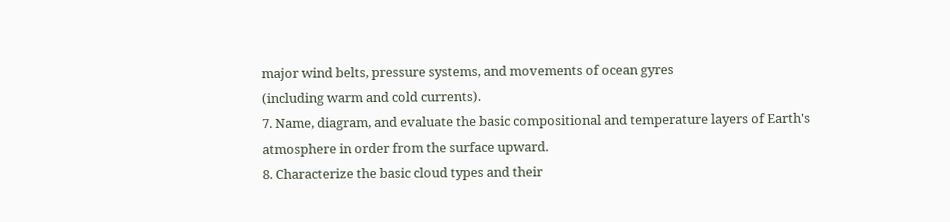major wind belts, pressure systems, and movements of ocean gyres
(including warm and cold currents).
7. Name, diagram, and evaluate the basic compositional and temperature layers of Earth's
atmosphere in order from the surface upward.
8. Characterize the basic cloud types and their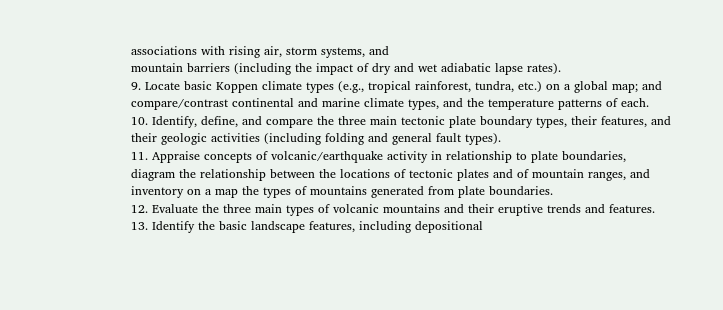associations with rising air, storm systems, and
mountain barriers (including the impact of dry and wet adiabatic lapse rates).
9. Locate basic Koppen climate types (e.g., tropical rainforest, tundra, etc.) on a global map; and
compare/contrast continental and marine climate types, and the temperature patterns of each.
10. Identify, define, and compare the three main tectonic plate boundary types, their features, and
their geologic activities (including folding and general fault types).
11. Appraise concepts of volcanic/earthquake activity in relationship to plate boundaries,
diagram the relationship between the locations of tectonic plates and of mountain ranges, and
inventory on a map the types of mountains generated from plate boundaries.
12. Evaluate the three main types of volcanic mountains and their eruptive trends and features.
13. Identify the basic landscape features, including depositional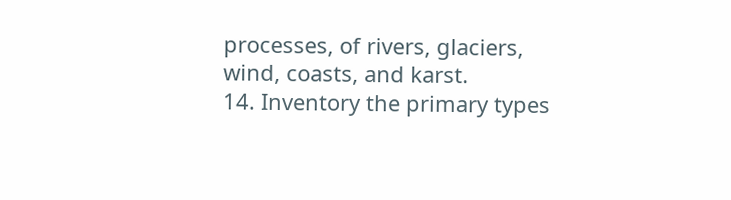processes, of rivers, glaciers,
wind, coasts, and karst.
14. Inventory the primary types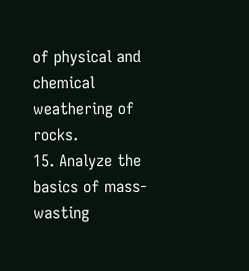of physical and chemical weathering of rocks.
15. Analyze the basics of mass-wasting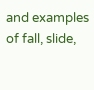and examples of fall, slide,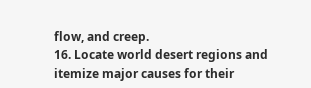flow, and creep.
16. Locate world desert regions and itemize major causes for their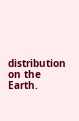distribution on the Earth.